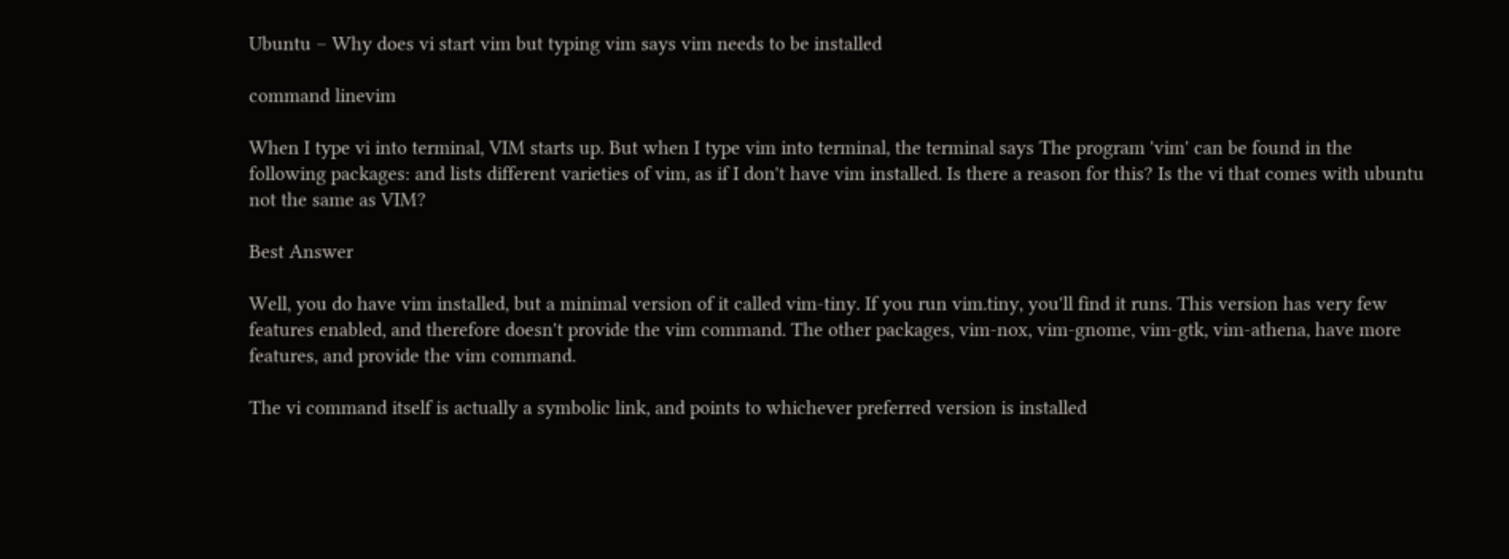Ubuntu – Why does vi start vim but typing vim says vim needs to be installed

command linevim

When I type vi into terminal, VIM starts up. But when I type vim into terminal, the terminal says The program 'vim' can be found in the following packages: and lists different varieties of vim, as if I don't have vim installed. Is there a reason for this? Is the vi that comes with ubuntu not the same as VIM?

Best Answer

Well, you do have vim installed, but a minimal version of it called vim-tiny. If you run vim.tiny, you'll find it runs. This version has very few features enabled, and therefore doesn't provide the vim command. The other packages, vim-nox, vim-gnome, vim-gtk, vim-athena, have more features, and provide the vim command.

The vi command itself is actually a symbolic link, and points to whichever preferred version is installed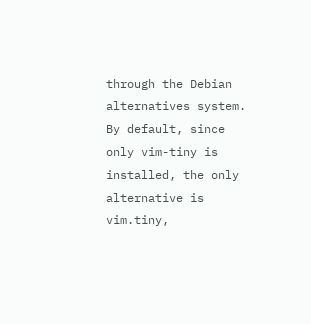through the Debian alternatives system. By default, since only vim-tiny is installed, the only alternative is vim.tiny,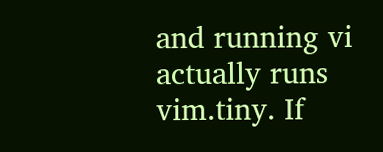and running vi actually runs vim.tiny. If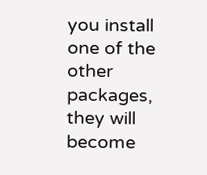you install one of the other packages, they will become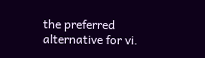the preferred alternative for vi.